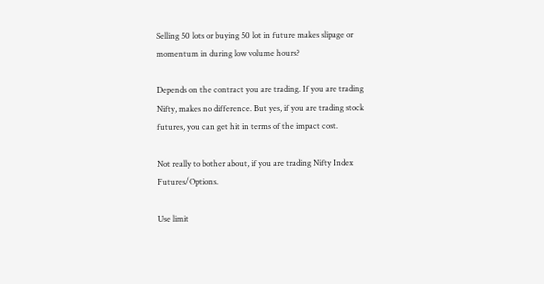Selling 50 lots or buying 50 lot in future makes slipage or momentum in during low volume hours?

Depends on the contract you are trading. If you are trading Nifty, makes no difference. But yes, if you are trading stock futures, you can get hit in terms of the impact cost.

Not really to bother about, if you are trading Nifty Index Futures/Options.

Use limit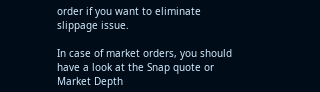order if you want to eliminate slippage issue.

In case of market orders, you should have a look at the Snap quote or Market Depth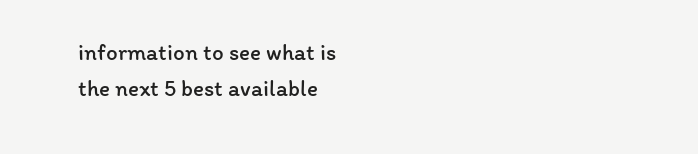information to see what is the next 5 best available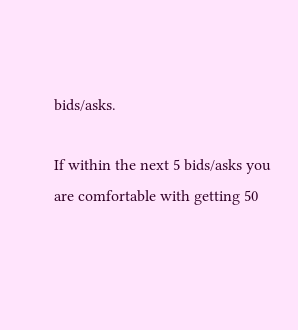bids/asks.

If within the next 5 bids/asks you are comfortable with getting 50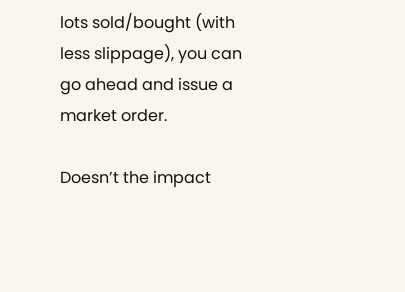lots sold/bought (with less slippage), you can go ahead and issue a market order.

Doesn’t the impact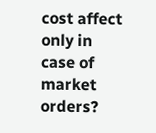cost affect only in case of market orders?